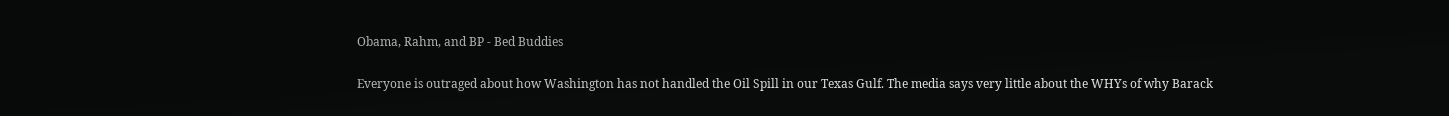Obama, Rahm, and BP - Bed Buddies

Everyone is outraged about how Washington has not handled the Oil Spill in our Texas Gulf. The media says very little about the WHYs of why Barack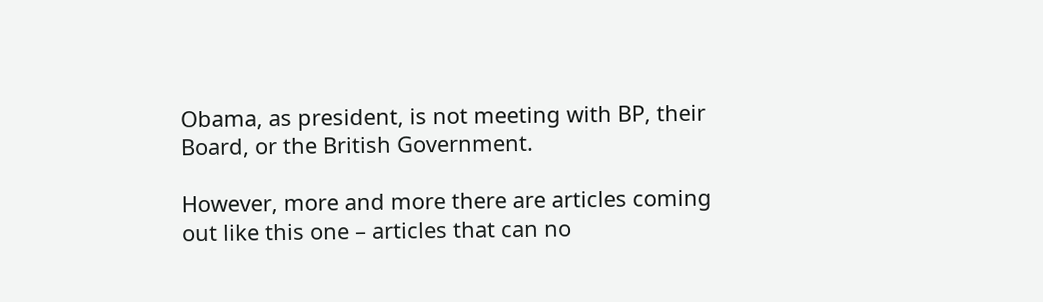Obama, as president, is not meeting with BP, their Board, or the British Government.

However, more and more there are articles coming out like this one – articles that can no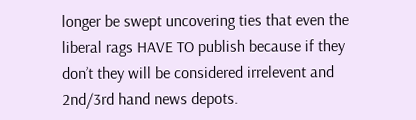longer be swept uncovering ties that even the liberal rags HAVE TO publish because if they don’t they will be considered irrelevent and 2nd/3rd hand news depots.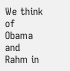We think of Obama and Rahm in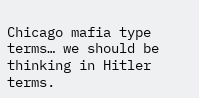Chicago mafia type terms… we should be thinking in Hitler terms.